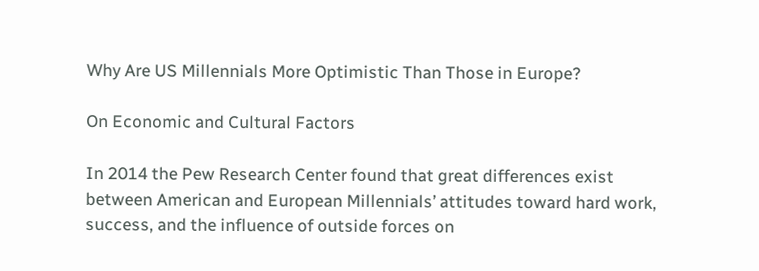Why Are US Millennials More Optimistic Than Those in Europe?

On Economic and Cultural Factors

In 2014 the Pew Research Center found that great differences exist between American and European Millennials’ attitudes toward hard work, success, and the influence of outside forces on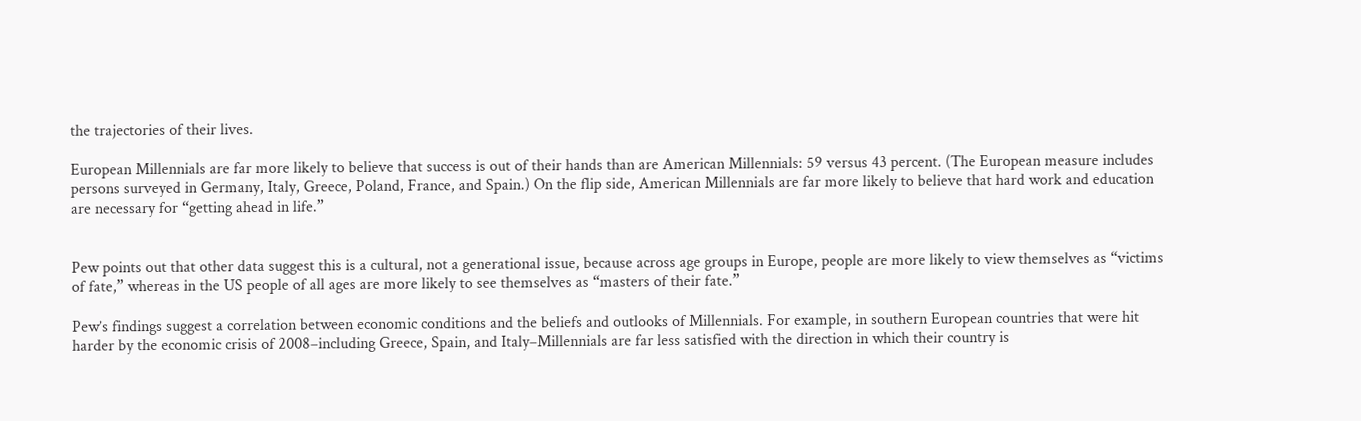the trajectories of their lives.

European Millennials are far more likely to believe that success is out of their hands than are American Millennials: 59 versus 43 percent. (The European measure includes persons surveyed in Germany, Italy, Greece, Poland, France, and Spain.) On the flip side, American Millennials are far more likely to believe that hard work and education are necessary for “getting ahead in life.”


Pew points out that other data suggest this is a cultural, not a generational issue, because across age groups in Europe, people are more likely to view themselves as “victims of fate,” whereas in the US people of all ages are more likely to see themselves as “masters of their fate.”

Pew’s findings suggest a correlation between economic conditions and the beliefs and outlooks of Millennials. For example, in southern European countries that were hit harder by the economic crisis of 2008–including Greece, Spain, and Italy–Millennials are far less satisfied with the direction in which their country is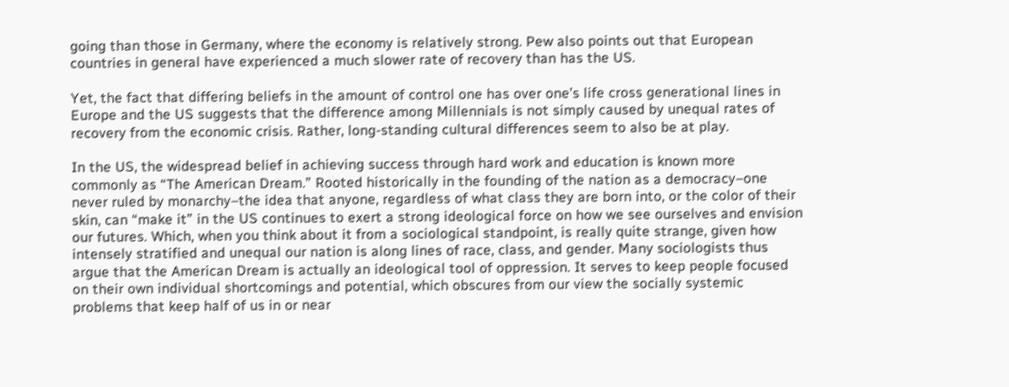going than those in Germany, where the economy is relatively strong. Pew also points out that European countries in general have experienced a much slower rate of recovery than has the US.

Yet, the fact that differing beliefs in the amount of control one has over one’s life cross generational lines in Europe and the US suggests that the difference among Millennials is not simply caused by unequal rates of recovery from the economic crisis. Rather, long-standing cultural differences seem to also be at play.

In the US, the widespread belief in achieving success through hard work and education is known more commonly as “The American Dream.” Rooted historically in the founding of the nation as a democracy–one never ruled by monarchy–the idea that anyone, regardless of what class they are born into, or the color of their skin, can “make it” in the US continues to exert a strong ideological force on how we see ourselves and envision our futures. Which, when you think about it from a sociological standpoint, is really quite strange, given how intensely stratified and unequal our nation is along lines of race, class, and gender. Many sociologists thus argue that the American Dream is actually an ideological tool of oppression. It serves to keep people focused on their own individual shortcomings and potential, which obscures from our view the socially systemic problems that keep half of us in or near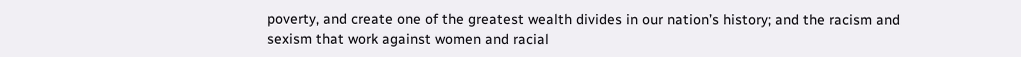poverty, and create one of the greatest wealth divides in our nation’s history; and the racism and sexism that work against women and racial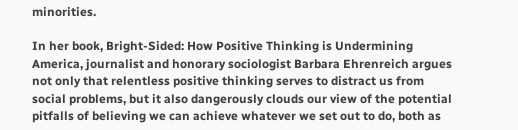minorities.

In her book, Bright-Sided: How Positive Thinking is Undermining America, journalist and honorary sociologist Barbara Ehrenreich argues not only that relentless positive thinking serves to distract us from social problems, but it also dangerously clouds our view of the potential pitfalls of believing we can achieve whatever we set out to do, both as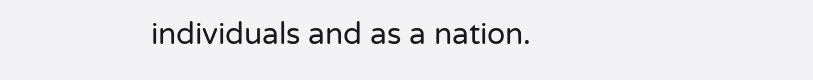individuals and as a nation.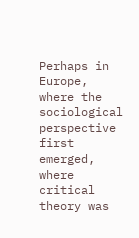Perhaps in Europe, where the sociological perspective first emerged, where critical theory was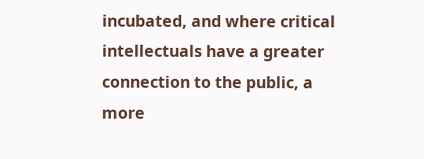incubated, and where critical intellectuals have a greater connection to the public, a more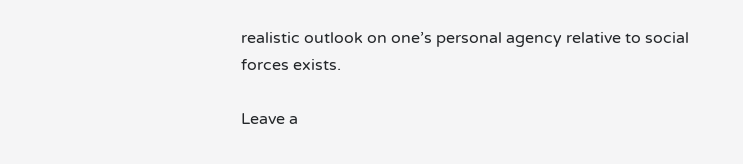realistic outlook on one’s personal agency relative to social forces exists.

Leave a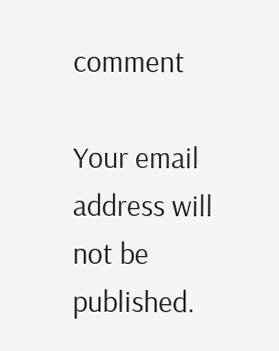comment

Your email address will not be published.